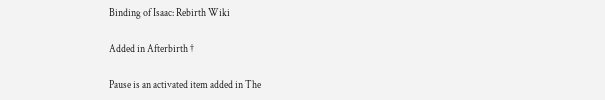Binding of Isaac: Rebirth Wiki

Added in Afterbirth †

Pause is an activated item added in The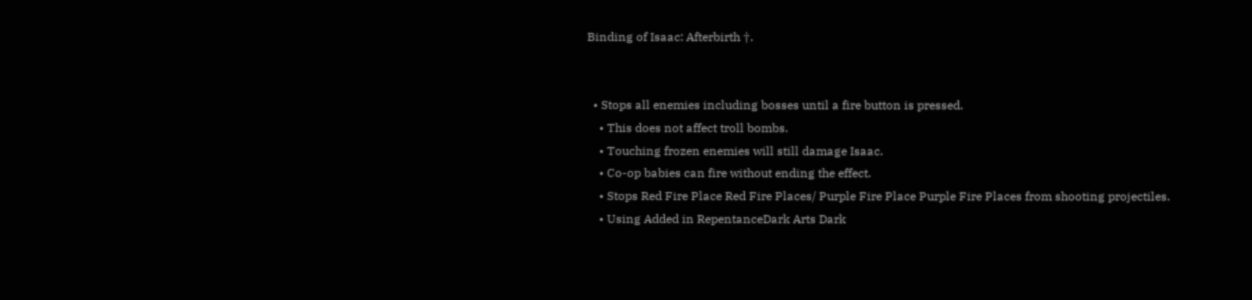Binding of Isaac: Afterbirth †.


  • Stops all enemies including bosses until a fire button is pressed.
    • This does not affect troll bombs.
    • Touching frozen enemies will still damage Isaac.
    • Co-op babies can fire without ending the effect.
    • Stops Red Fire Place Red Fire Places/ Purple Fire Place Purple Fire Places from shooting projectiles.
    • Using Added in RepentanceDark Arts Dark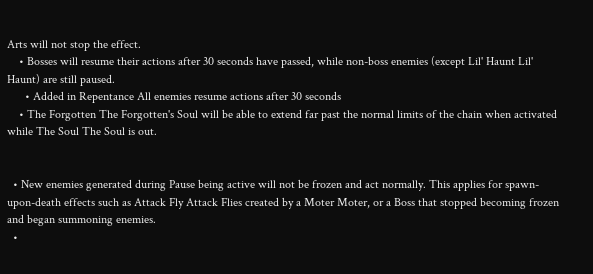Arts will not stop the effect.
    • Bosses will resume their actions after 30 seconds have passed, while non-boss enemies (except Lil' Haunt Lil' Haunt) are still paused.
      • Added in Repentance All enemies resume actions after 30 seconds
    • The Forgotten The Forgotten's Soul will be able to extend far past the normal limits of the chain when activated while The Soul The Soul is out.


  • New enemies generated during Pause being active will not be frozen and act normally. This applies for spawn-upon-death effects such as Attack Fly Attack Flies created by a Moter Moter, or a Boss that stopped becoming frozen and began summoning enemies.
  •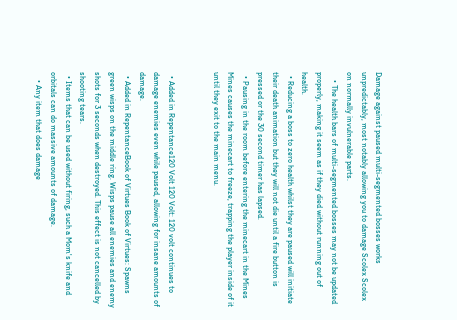Damage against paused multi-segmented bosses works unpredictably, most notably allowing you to damage Scolex Scolex on normally invulnerable parts.
    • The health bars of multi-segmented bosses may not be updated properly, making it seem as if they died without running out of health.
  • Reducing a boss to zero health whilst they are paused will initiate their death animation but they will not die until a fire button is pressed or the 30 second timer has lapsed.
  • Pausing in the room before entering the minecart in the Mines Mines causes the minecart to freeze, trapping the player inside of it until they exit to the main menu.


  • Added in Repentance120 Volt 120 Volt: 120 volt continues to damage enemies even while paused, allowing for insane amounts of damage.
  • Added in RepentanceBook of Virtues Book of Virtues: Spawns green wisps on the middle ring. Wisps pause all enemies and enemy shots for 3 seconds when destroyed. This effect is not cancelled by shooting tears.
  • Items that can be used without firing, such a Mom's knife and orbitals can do massive amounts of damage.
    • Any item that does damage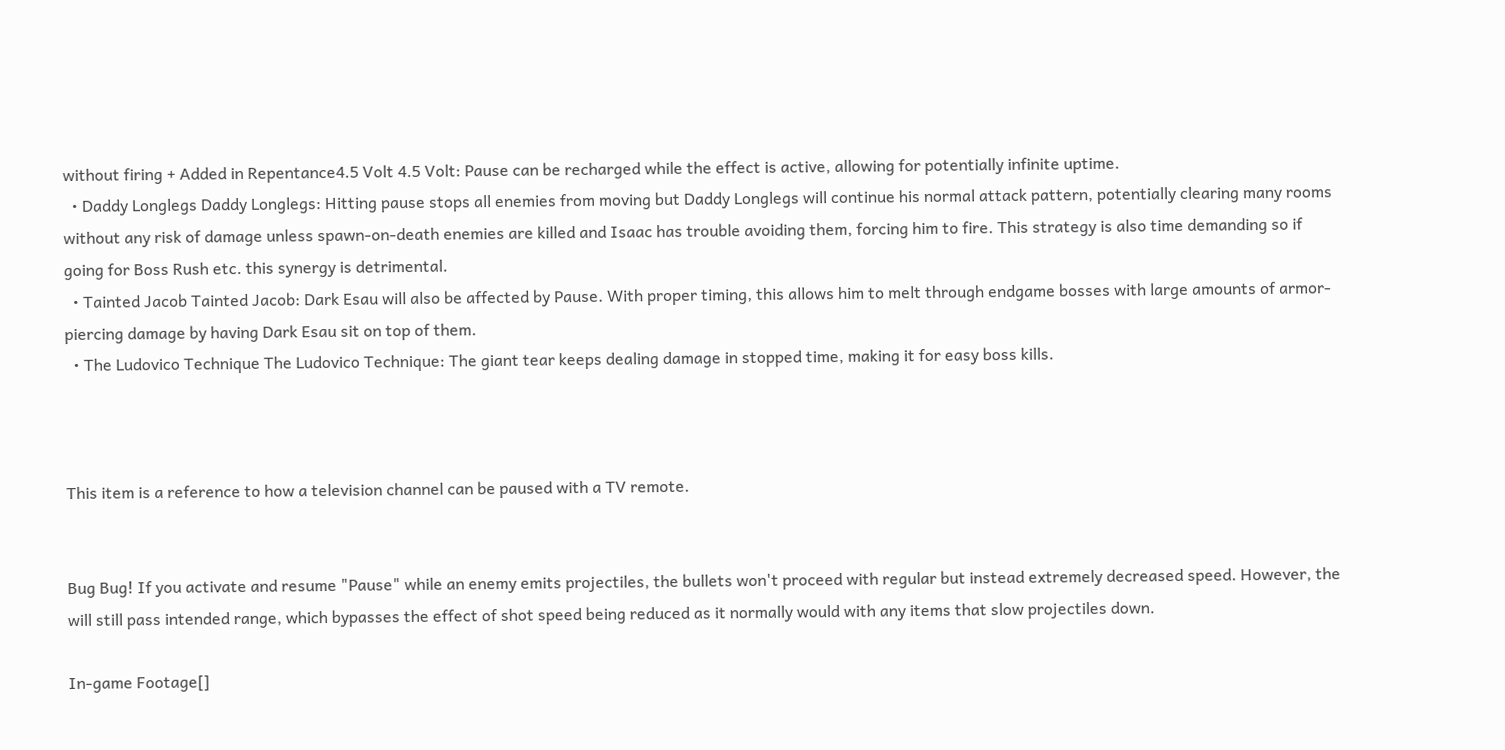without firing + Added in Repentance4.5 Volt 4.5 Volt: Pause can be recharged while the effect is active, allowing for potentially infinite uptime.
  • Daddy Longlegs Daddy Longlegs: Hitting pause stops all enemies from moving but Daddy Longlegs will continue his normal attack pattern, potentially clearing many rooms without any risk of damage unless spawn-on-death enemies are killed and Isaac has trouble avoiding them, forcing him to fire. This strategy is also time demanding so if going for Boss Rush etc. this synergy is detrimental.
  • Tainted Jacob Tainted Jacob: Dark Esau will also be affected by Pause. With proper timing, this allows him to melt through endgame bosses with large amounts of armor-piercing damage by having Dark Esau sit on top of them.
  • The Ludovico Technique The Ludovico Technique: The giant tear keeps dealing damage in stopped time, making it for easy boss kills.



This item is a reference to how a television channel can be paused with a TV remote.


Bug Bug! If you activate and resume "Pause" while an enemy emits projectiles, the bullets won't proceed with regular but instead extremely decreased speed. However, the will still pass intended range, which bypasses the effect of shot speed being reduced as it normally would with any items that slow projectiles down.

In-game Footage[]